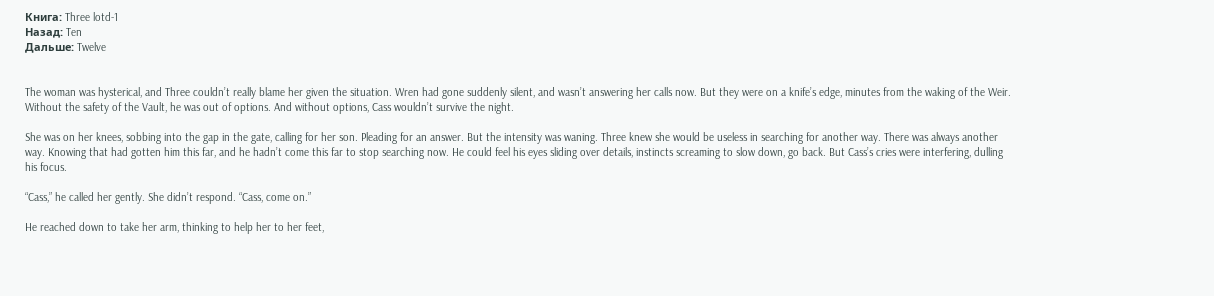Книга: Three lotd-1
Назад: Ten
Дальше: Twelve


The woman was hysterical, and Three couldn’t really blame her given the situation. Wren had gone suddenly silent, and wasn’t answering her calls now. But they were on a knife’s edge, minutes from the waking of the Weir. Without the safety of the Vault, he was out of options. And without options, Cass wouldn’t survive the night.

She was on her knees, sobbing into the gap in the gate, calling for her son. Pleading for an answer. But the intensity was waning. Three knew she would be useless in searching for another way. There was always another way. Knowing that had gotten him this far, and he hadn’t come this far to stop searching now. He could feel his eyes sliding over details, instincts screaming to slow down, go back. But Cass’s cries were interfering, dulling his focus.

“Cass,” he called her gently. She didn’t respond. “Cass, come on.”

He reached down to take her arm, thinking to help her to her feet,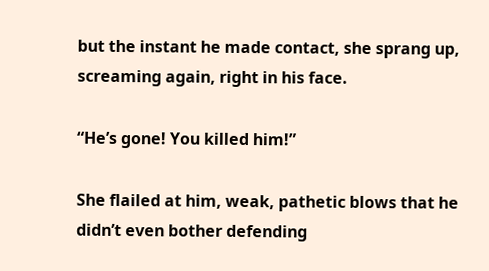but the instant he made contact, she sprang up, screaming again, right in his face.

“He’s gone! You killed him!”

She flailed at him, weak, pathetic blows that he didn’t even bother defending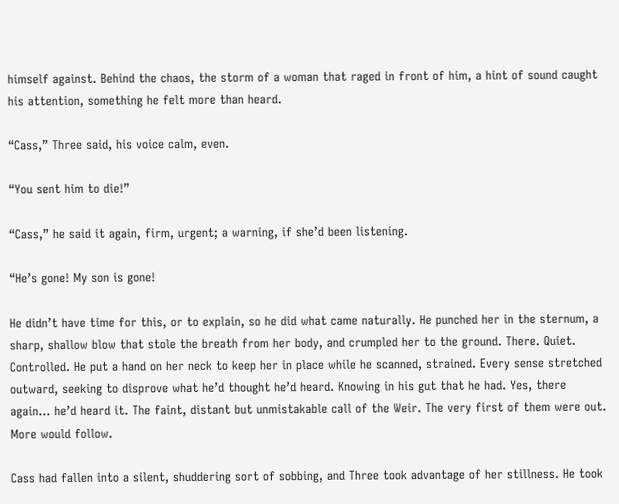himself against. Behind the chaos, the storm of a woman that raged in front of him, a hint of sound caught his attention, something he felt more than heard.

“Cass,” Three said, his voice calm, even.

“You sent him to die!”

“Cass,” he said it again, firm, urgent; a warning, if she’d been listening.

“He’s gone! My son is gone!

He didn’t have time for this, or to explain, so he did what came naturally. He punched her in the sternum, a sharp, shallow blow that stole the breath from her body, and crumpled her to the ground. There. Quiet. Controlled. He put a hand on her neck to keep her in place while he scanned, strained. Every sense stretched outward, seeking to disprove what he’d thought he’d heard. Knowing in his gut that he had. Yes, there again… he’d heard it. The faint, distant but unmistakable call of the Weir. The very first of them were out. More would follow.

Cass had fallen into a silent, shuddering sort of sobbing, and Three took advantage of her stillness. He took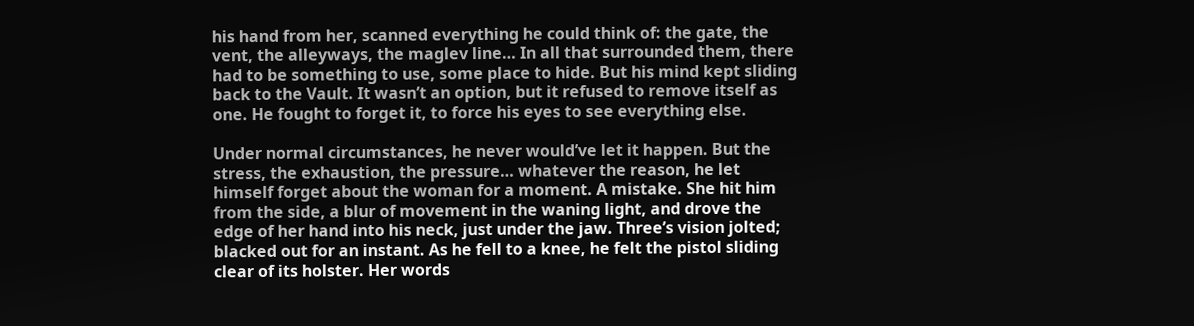his hand from her, scanned everything he could think of: the gate, the vent, the alleyways, the maglev line… In all that surrounded them, there had to be something to use, some place to hide. But his mind kept sliding back to the Vault. It wasn’t an option, but it refused to remove itself as one. He fought to forget it, to force his eyes to see everything else.

Under normal circumstances, he never would’ve let it happen. But the stress, the exhaustion, the pressure… whatever the reason, he let himself forget about the woman for a moment. A mistake. She hit him from the side, a blur of movement in the waning light, and drove the edge of her hand into his neck, just under the jaw. Three’s vision jolted; blacked out for an instant. As he fell to a knee, he felt the pistol sliding clear of its holster. Her words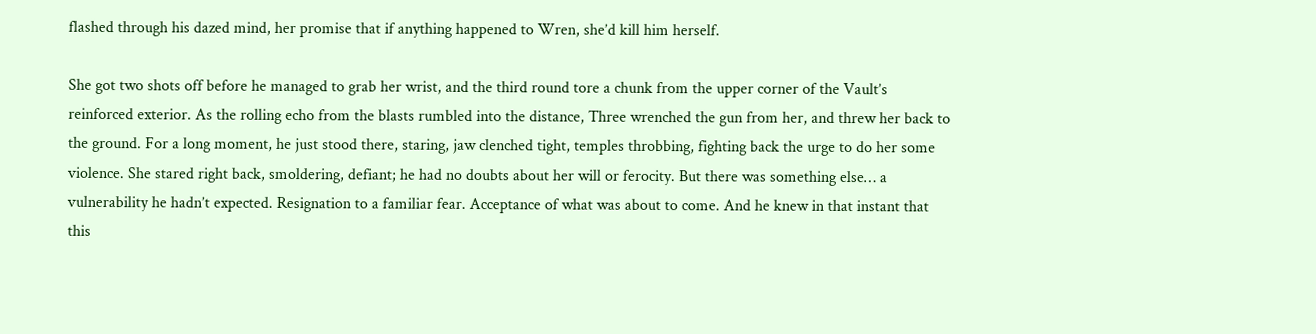flashed through his dazed mind, her promise that if anything happened to Wren, she’d kill him herself.

She got two shots off before he managed to grab her wrist, and the third round tore a chunk from the upper corner of the Vault’s reinforced exterior. As the rolling echo from the blasts rumbled into the distance, Three wrenched the gun from her, and threw her back to the ground. For a long moment, he just stood there, staring, jaw clenched tight, temples throbbing, fighting back the urge to do her some violence. She stared right back, smoldering, defiant; he had no doubts about her will or ferocity. But there was something else… a vulnerability he hadn’t expected. Resignation to a familiar fear. Acceptance of what was about to come. And he knew in that instant that this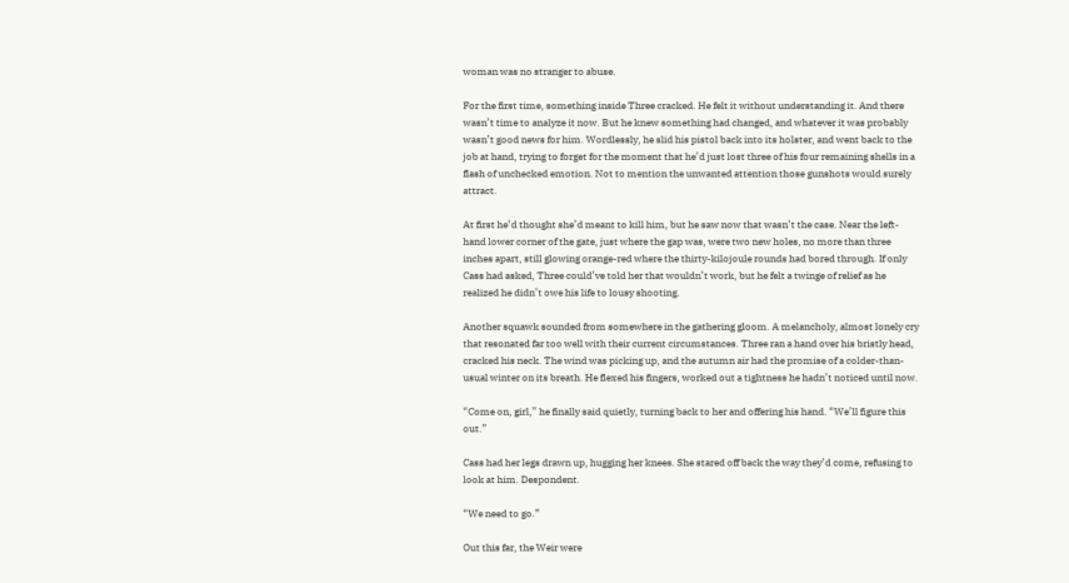woman was no stranger to abuse.

For the first time, something inside Three cracked. He felt it without understanding it. And there wasn’t time to analyze it now. But he knew something had changed, and whatever it was probably wasn’t good news for him. Wordlessly, he slid his pistol back into its holster, and went back to the job at hand, trying to forget for the moment that he’d just lost three of his four remaining shells in a flash of unchecked emotion. Not to mention the unwanted attention those gunshots would surely attract.

At first he’d thought she’d meant to kill him, but he saw now that wasn’t the case. Near the left-hand lower corner of the gate, just where the gap was, were two new holes, no more than three inches apart, still glowing orange-red where the thirty-kilojoule rounds had bored through. If only Cass had asked, Three could’ve told her that wouldn’t work, but he felt a twinge of relief as he realized he didn’t owe his life to lousy shooting.

Another squawk sounded from somewhere in the gathering gloom. A melancholy, almost lonely cry that resonated far too well with their current circumstances. Three ran a hand over his bristly head, cracked his neck. The wind was picking up, and the autumn air had the promise of a colder-than-usual winter on its breath. He flexed his fingers, worked out a tightness he hadn’t noticed until now.

“Come on, girl,” he finally said quietly, turning back to her and offering his hand. “We’ll figure this out.”

Cass had her legs drawn up, hugging her knees. She stared off back the way they’d come, refusing to look at him. Despondent.

“We need to go.”

Out this far, the Weir were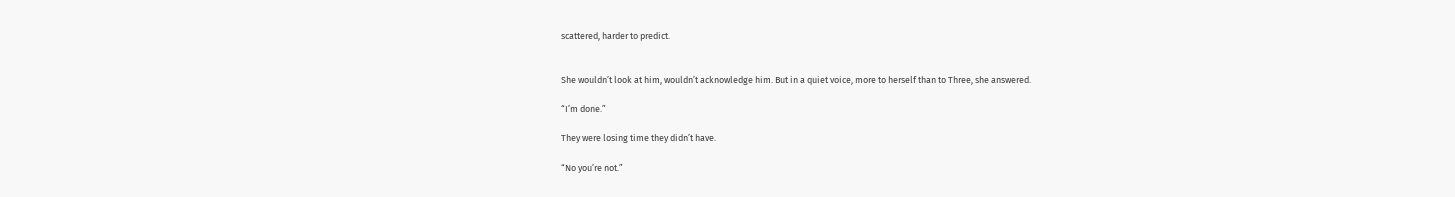scattered, harder to predict.


She wouldn’t look at him, wouldn’t acknowledge him. But in a quiet voice, more to herself than to Three, she answered.

“I’m done.”

They were losing time they didn’t have.

“No you’re not.”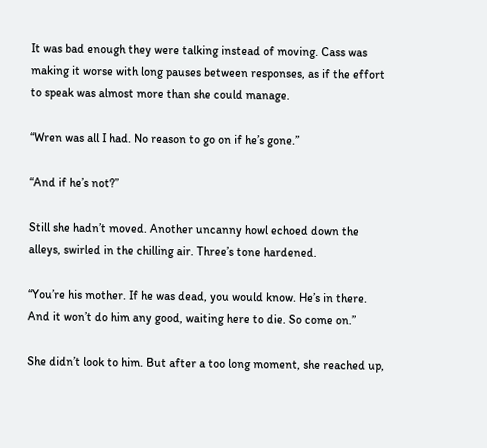It was bad enough they were talking instead of moving. Cass was making it worse with long pauses between responses, as if the effort to speak was almost more than she could manage.

“Wren was all I had. No reason to go on if he’s gone.”

“And if he’s not?”

Still she hadn’t moved. Another uncanny howl echoed down the alleys, swirled in the chilling air. Three’s tone hardened.

“You’re his mother. If he was dead, you would know. He’s in there. And it won’t do him any good, waiting here to die. So come on.”

She didn’t look to him. But after a too long moment, she reached up,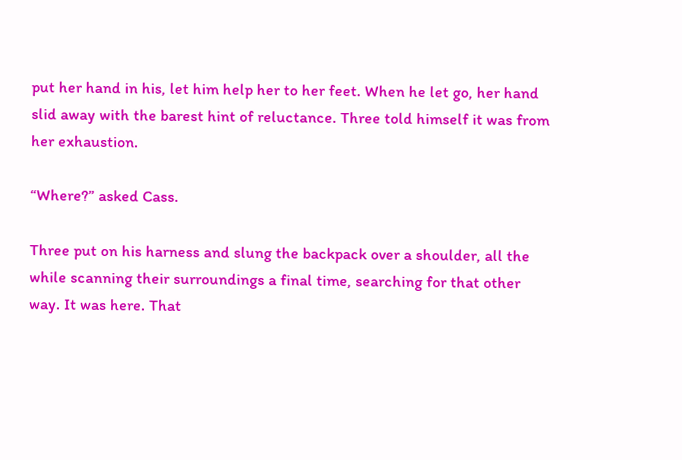put her hand in his, let him help her to her feet. When he let go, her hand slid away with the barest hint of reluctance. Three told himself it was from her exhaustion.

“Where?” asked Cass.

Three put on his harness and slung the backpack over a shoulder, all the while scanning their surroundings a final time, searching for that other way. It was here. That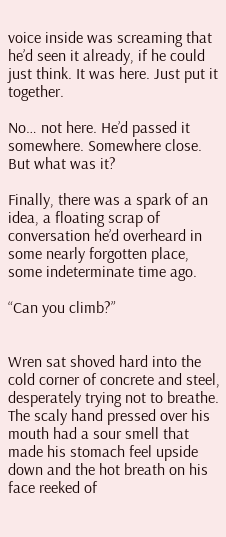voice inside was screaming that he’d seen it already, if he could just think. It was here. Just put it together.

No… not here. He’d passed it somewhere. Somewhere close. But what was it?

Finally, there was a spark of an idea, a floating scrap of conversation he’d overheard in some nearly forgotten place, some indeterminate time ago.

“Can you climb?”


Wren sat shoved hard into the cold corner of concrete and steel, desperately trying not to breathe. The scaly hand pressed over his mouth had a sour smell that made his stomach feel upside down and the hot breath on his face reeked of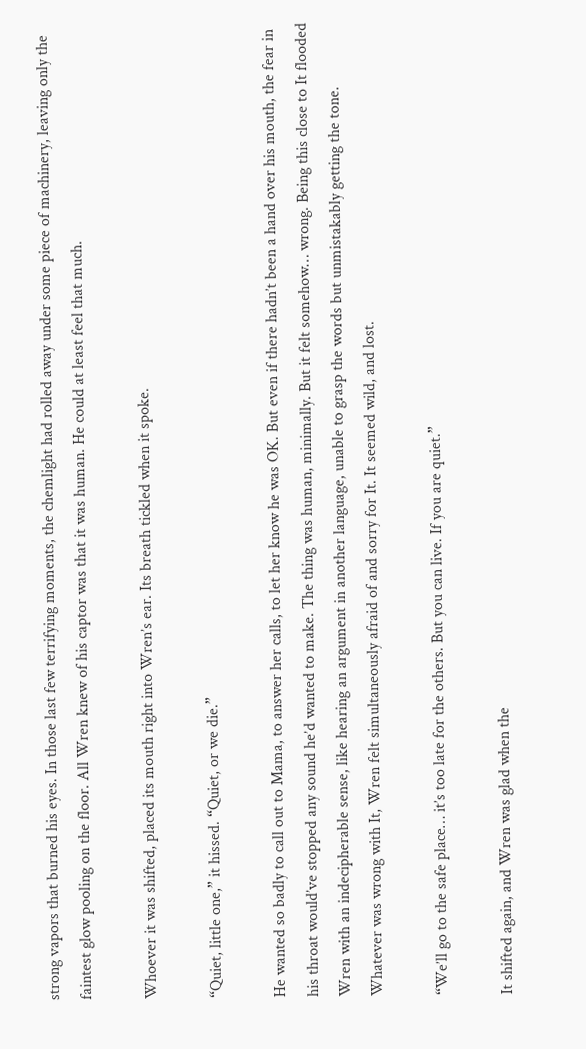strong vapors that burned his eyes. In those last few terrifying moments, the chemlight had rolled away under some piece of machinery, leaving only the faintest glow pooling on the floor. All Wren knew of his captor was that it was human. He could at least feel that much.

Whoever it was shifted, placed its mouth right into Wren’s ear. Its breath tickled when it spoke.

“Quiet, little one,” it hissed. “Quiet, or we die.”

He wanted so badly to call out to Mama, to answer her calls, to let her know he was OK. But even if there hadn’t been a hand over his mouth, the fear in his throat would’ve stopped any sound he’d wanted to make. The thing was human, minimally. But it felt somehow… wrong. Being this close to It flooded Wren with an indecipherable sense, like hearing an argument in another language, unable to grasp the words but unmistakably getting the tone. Whatever was wrong with It, Wren felt simultaneously afraid of and sorry for It. It seemed wild, and lost.

“We’ll go to the safe place… it’s too late for the others. But you can live. If you are quiet.”

It shifted again, and Wren was glad when the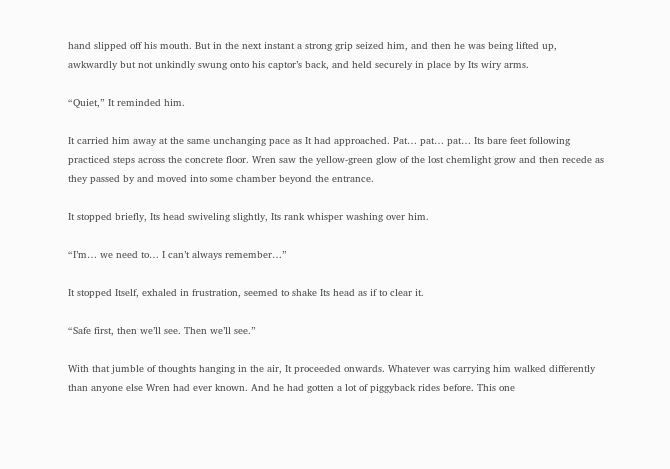hand slipped off his mouth. But in the next instant a strong grip seized him, and then he was being lifted up, awkwardly but not unkindly swung onto his captor’s back, and held securely in place by Its wiry arms.

“Quiet,” It reminded him.

It carried him away at the same unchanging pace as It had approached. Pat… pat… pat… Its bare feet following practiced steps across the concrete floor. Wren saw the yellow-green glow of the lost chemlight grow and then recede as they passed by and moved into some chamber beyond the entrance.

It stopped briefly, Its head swiveling slightly, Its rank whisper washing over him.

“I’m… we need to… I can’t always remember…”

It stopped Itself, exhaled in frustration, seemed to shake Its head as if to clear it.

“Safe first, then we’ll see. Then we’ll see.”

With that jumble of thoughts hanging in the air, It proceeded onwards. Whatever was carrying him walked differently than anyone else Wren had ever known. And he had gotten a lot of piggyback rides before. This one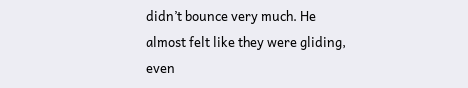didn’t bounce very much. He almost felt like they were gliding, even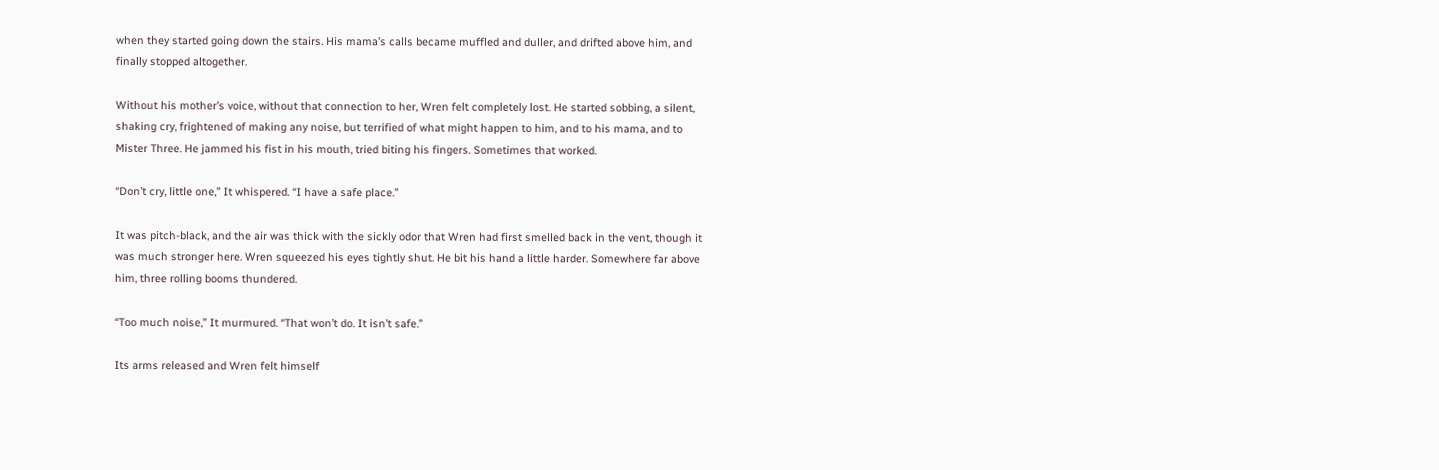when they started going down the stairs. His mama’s calls became muffled and duller, and drifted above him, and finally stopped altogether.

Without his mother’s voice, without that connection to her, Wren felt completely lost. He started sobbing, a silent, shaking cry, frightened of making any noise, but terrified of what might happen to him, and to his mama, and to Mister Three. He jammed his fist in his mouth, tried biting his fingers. Sometimes that worked.

“Don’t cry, little one,” It whispered. “I have a safe place.”

It was pitch-black, and the air was thick with the sickly odor that Wren had first smelled back in the vent, though it was much stronger here. Wren squeezed his eyes tightly shut. He bit his hand a little harder. Somewhere far above him, three rolling booms thundered.

“Too much noise,” It murmured. “That won’t do. It isn’t safe.”

Its arms released and Wren felt himself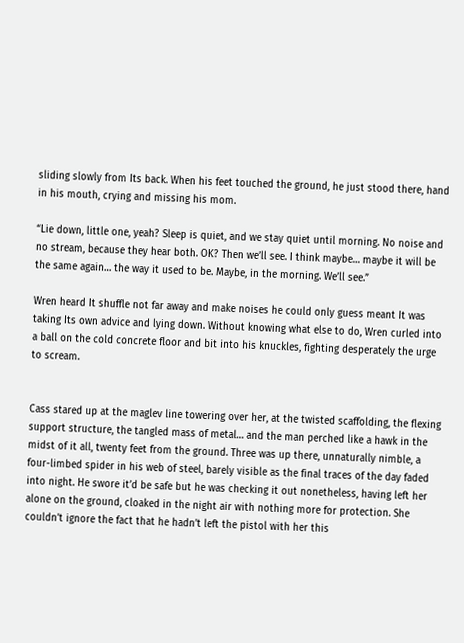sliding slowly from Its back. When his feet touched the ground, he just stood there, hand in his mouth, crying and missing his mom.

“Lie down, little one, yeah? Sleep is quiet, and we stay quiet until morning. No noise and no stream, because they hear both. OK? Then we’ll see. I think maybe… maybe it will be the same again… the way it used to be. Maybe, in the morning. We’ll see.”

Wren heard It shuffle not far away and make noises he could only guess meant It was taking Its own advice and lying down. Without knowing what else to do, Wren curled into a ball on the cold concrete floor and bit into his knuckles, fighting desperately the urge to scream.


Cass stared up at the maglev line towering over her, at the twisted scaffolding, the flexing support structure, the tangled mass of metal… and the man perched like a hawk in the midst of it all, twenty feet from the ground. Three was up there, unnaturally nimble, a four-limbed spider in his web of steel, barely visible as the final traces of the day faded into night. He swore it’d be safe but he was checking it out nonetheless, having left her alone on the ground, cloaked in the night air with nothing more for protection. She couldn’t ignore the fact that he hadn’t left the pistol with her this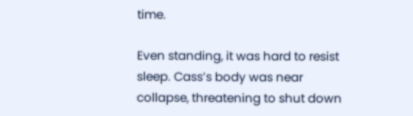time.

Even standing, it was hard to resist sleep. Cass’s body was near collapse, threatening to shut down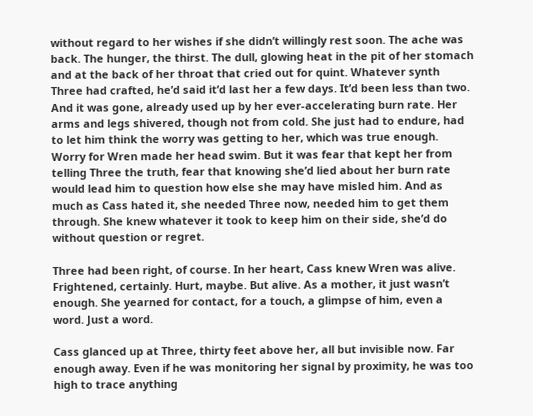without regard to her wishes if she didn’t willingly rest soon. The ache was back. The hunger, the thirst. The dull, glowing heat in the pit of her stomach and at the back of her throat that cried out for quint. Whatever synth Three had crafted, he’d said it’d last her a few days. It’d been less than two. And it was gone, already used up by her ever-accelerating burn rate. Her arms and legs shivered, though not from cold. She just had to endure, had to let him think the worry was getting to her, which was true enough. Worry for Wren made her head swim. But it was fear that kept her from telling Three the truth, fear that knowing she’d lied about her burn rate would lead him to question how else she may have misled him. And as much as Cass hated it, she needed Three now, needed him to get them through. She knew whatever it took to keep him on their side, she’d do without question or regret.

Three had been right, of course. In her heart, Cass knew Wren was alive. Frightened, certainly. Hurt, maybe. But alive. As a mother, it just wasn’t enough. She yearned for contact, for a touch, a glimpse of him, even a word. Just a word.

Cass glanced up at Three, thirty feet above her, all but invisible now. Far enough away. Even if he was monitoring her signal by proximity, he was too high to trace anything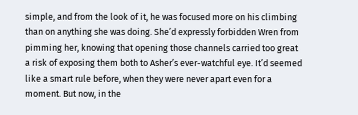simple, and from the look of it, he was focused more on his climbing than on anything she was doing. She’d expressly forbidden Wren from pimming her, knowing that opening those channels carried too great a risk of exposing them both to Asher’s ever-watchful eye. It’d seemed like a smart rule before, when they were never apart even for a moment. But now, in the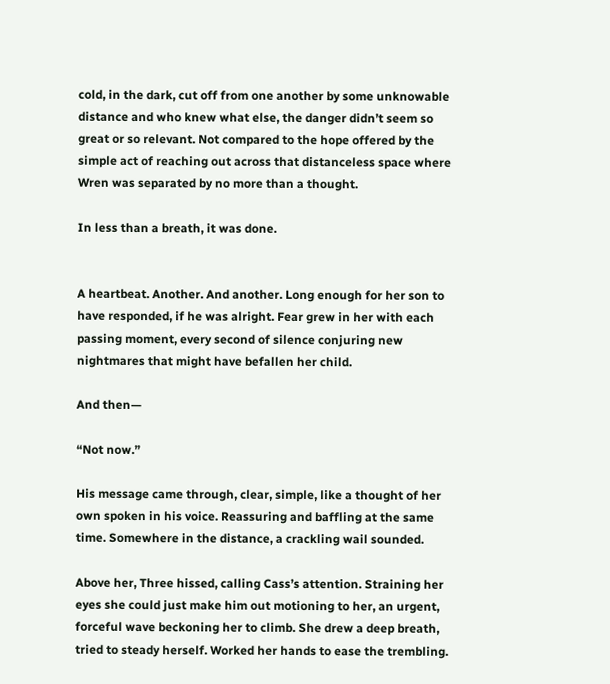cold, in the dark, cut off from one another by some unknowable distance and who knew what else, the danger didn’t seem so great or so relevant. Not compared to the hope offered by the simple act of reaching out across that distanceless space where Wren was separated by no more than a thought.

In less than a breath, it was done.


A heartbeat. Another. And another. Long enough for her son to have responded, if he was alright. Fear grew in her with each passing moment, every second of silence conjuring new nightmares that might have befallen her child.

And then—

“Not now.”

His message came through, clear, simple, like a thought of her own spoken in his voice. Reassuring and baffling at the same time. Somewhere in the distance, a crackling wail sounded.

Above her, Three hissed, calling Cass’s attention. Straining her eyes she could just make him out motioning to her, an urgent, forceful wave beckoning her to climb. She drew a deep breath, tried to steady herself. Worked her hands to ease the trembling.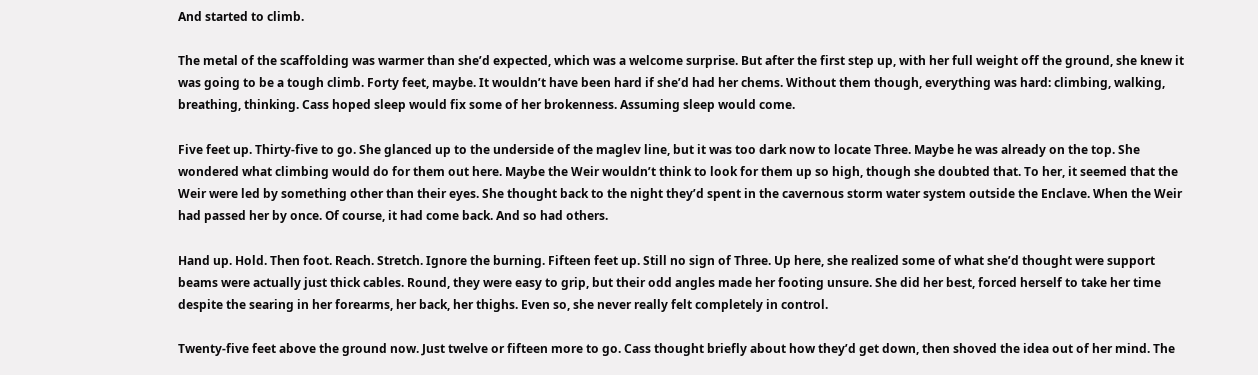And started to climb.

The metal of the scaffolding was warmer than she’d expected, which was a welcome surprise. But after the first step up, with her full weight off the ground, she knew it was going to be a tough climb. Forty feet, maybe. It wouldn’t have been hard if she’d had her chems. Without them though, everything was hard: climbing, walking, breathing, thinking. Cass hoped sleep would fix some of her brokenness. Assuming sleep would come.

Five feet up. Thirty-five to go. She glanced up to the underside of the maglev line, but it was too dark now to locate Three. Maybe he was already on the top. She wondered what climbing would do for them out here. Maybe the Weir wouldn’t think to look for them up so high, though she doubted that. To her, it seemed that the Weir were led by something other than their eyes. She thought back to the night they’d spent in the cavernous storm water system outside the Enclave. When the Weir had passed her by once. Of course, it had come back. And so had others.

Hand up. Hold. Then foot. Reach. Stretch. Ignore the burning. Fifteen feet up. Still no sign of Three. Up here, she realized some of what she’d thought were support beams were actually just thick cables. Round, they were easy to grip, but their odd angles made her footing unsure. She did her best, forced herself to take her time despite the searing in her forearms, her back, her thighs. Even so, she never really felt completely in control.

Twenty-five feet above the ground now. Just twelve or fifteen more to go. Cass thought briefly about how they’d get down, then shoved the idea out of her mind. The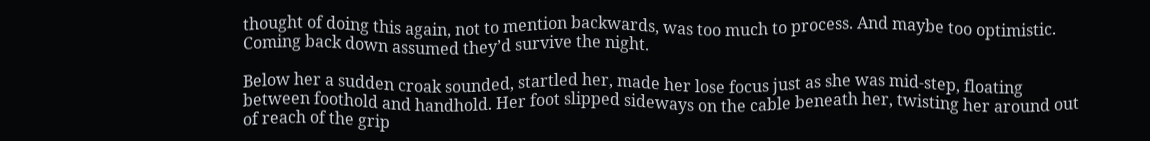thought of doing this again, not to mention backwards, was too much to process. And maybe too optimistic. Coming back down assumed they’d survive the night.

Below her a sudden croak sounded, startled her, made her lose focus just as she was mid-step, floating between foothold and handhold. Her foot slipped sideways on the cable beneath her, twisting her around out of reach of the grip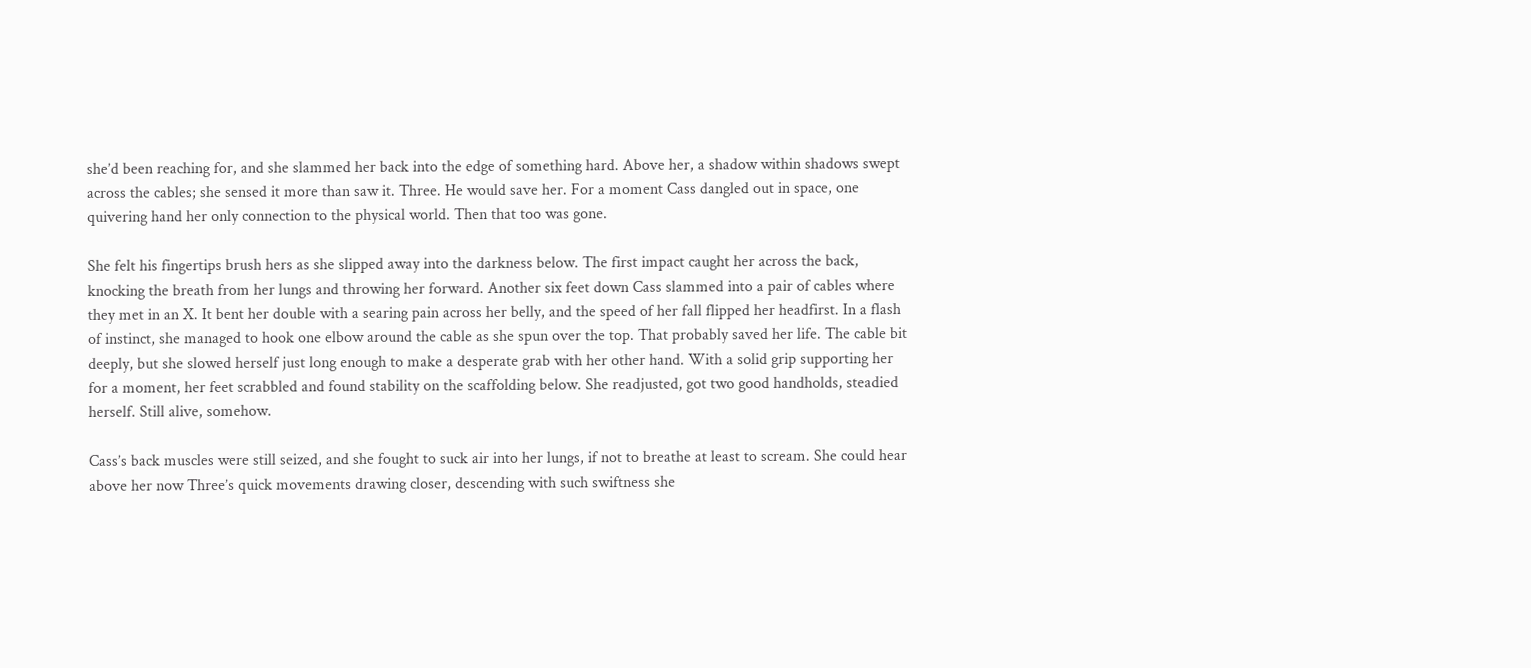she’d been reaching for, and she slammed her back into the edge of something hard. Above her, a shadow within shadows swept across the cables; she sensed it more than saw it. Three. He would save her. For a moment Cass dangled out in space, one quivering hand her only connection to the physical world. Then that too was gone.

She felt his fingertips brush hers as she slipped away into the darkness below. The first impact caught her across the back, knocking the breath from her lungs and throwing her forward. Another six feet down Cass slammed into a pair of cables where they met in an X. It bent her double with a searing pain across her belly, and the speed of her fall flipped her headfirst. In a flash of instinct, she managed to hook one elbow around the cable as she spun over the top. That probably saved her life. The cable bit deeply, but she slowed herself just long enough to make a desperate grab with her other hand. With a solid grip supporting her for a moment, her feet scrabbled and found stability on the scaffolding below. She readjusted, got two good handholds, steadied herself. Still alive, somehow.

Cass’s back muscles were still seized, and she fought to suck air into her lungs, if not to breathe at least to scream. She could hear above her now Three’s quick movements drawing closer, descending with such swiftness she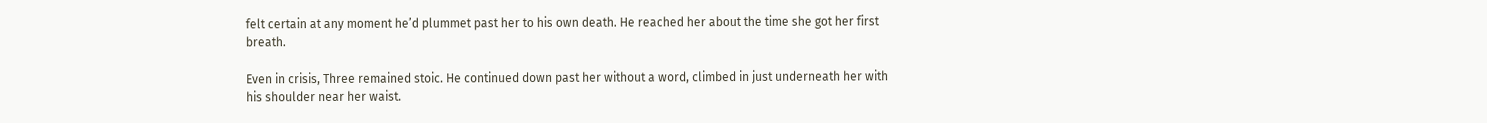felt certain at any moment he’d plummet past her to his own death. He reached her about the time she got her first breath.

Even in crisis, Three remained stoic. He continued down past her without a word, climbed in just underneath her with his shoulder near her waist.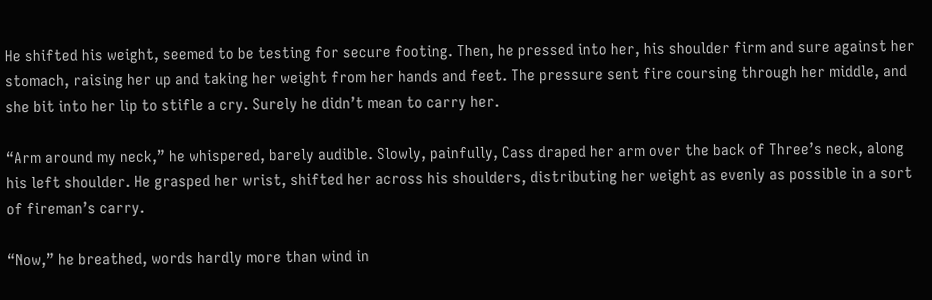He shifted his weight, seemed to be testing for secure footing. Then, he pressed into her, his shoulder firm and sure against her stomach, raising her up and taking her weight from her hands and feet. The pressure sent fire coursing through her middle, and she bit into her lip to stifle a cry. Surely he didn’t mean to carry her.

“Arm around my neck,” he whispered, barely audible. Slowly, painfully, Cass draped her arm over the back of Three’s neck, along his left shoulder. He grasped her wrist, shifted her across his shoulders, distributing her weight as evenly as possible in a sort of fireman’s carry.

“Now,” he breathed, words hardly more than wind in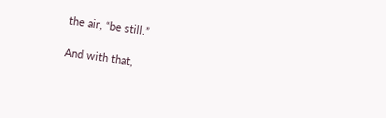the air, “be still.”

And with that,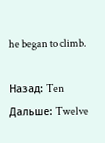he began to climb.

Назад: Ten
Дальше: Twelve